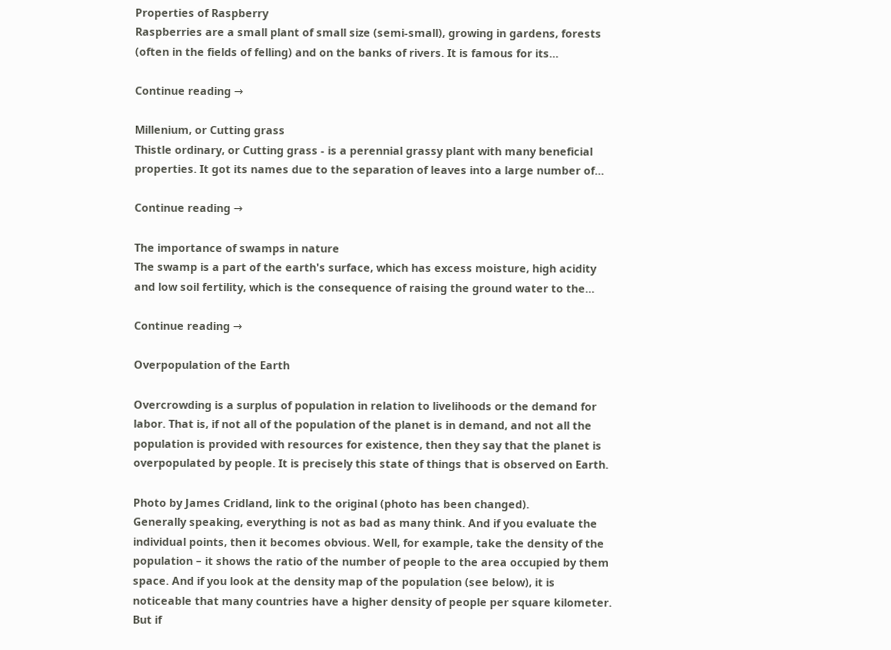Properties of Raspberry
Raspberries are a small plant of small size (semi-small), growing in gardens, forests (often in the fields of felling) and on the banks of rivers. It is famous for its…

Continue reading →

Millenium, or Cutting grass
Thistle ordinary, or Cutting grass - is a perennial grassy plant with many beneficial properties. It got its names due to the separation of leaves into a large number of…

Continue reading →

The importance of swamps in nature
The swamp is a part of the earth's surface, which has excess moisture, high acidity and low soil fertility, which is the consequence of raising the ground water to the…

Continue reading →

Overpopulation of the Earth

Overcrowding is a surplus of population in relation to livelihoods or the demand for labor. That is, if not all of the population of the planet is in demand, and not all the population is provided with resources for existence, then they say that the planet is overpopulated by people. It is precisely this state of things that is observed on Earth.

Photo by James Cridland, link to the original (photo has been changed).
Generally speaking, everything is not as bad as many think. And if you evaluate the individual points, then it becomes obvious. Well, for example, take the density of the population – it shows the ratio of the number of people to the area occupied by them space. And if you look at the density map of the population (see below), it is noticeable that many countries have a higher density of people per square kilometer. But if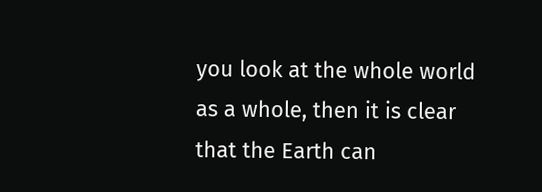you look at the whole world as a whole, then it is clear that the Earth can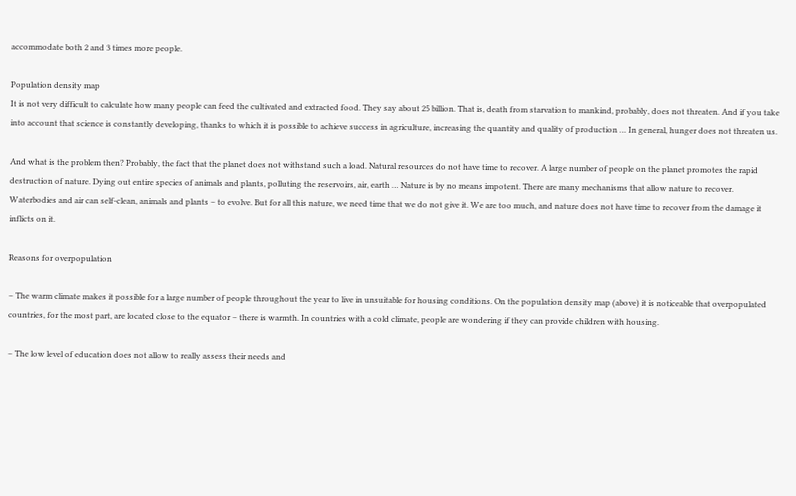accommodate both 2 and 3 times more people.

Population density map
It is not very difficult to calculate how many people can feed the cultivated and extracted food. They say about 25 billion. That is, death from starvation to mankind, probably, does not threaten. And if you take into account that science is constantly developing, thanks to which it is possible to achieve success in agriculture, increasing the quantity and quality of production … In general, hunger does not threaten us.

And what is the problem then? Probably, the fact that the planet does not withstand such a load. Natural resources do not have time to recover. A large number of people on the planet promotes the rapid destruction of nature. Dying out entire species of animals and plants, polluting the reservoirs, air, earth … Nature is by no means impotent. There are many mechanisms that allow nature to recover. Waterbodies and air can self-clean, animals and plants – to evolve. But for all this nature, we need time that we do not give it. We are too much, and nature does not have time to recover from the damage it inflicts on it.

Reasons for overpopulation

– The warm climate makes it possible for a large number of people throughout the year to live in unsuitable for housing conditions. On the population density map (above) it is noticeable that overpopulated countries, for the most part, are located close to the equator – there is warmth. In countries with a cold climate, people are wondering if they can provide children with housing.

– The low level of education does not allow to really assess their needs and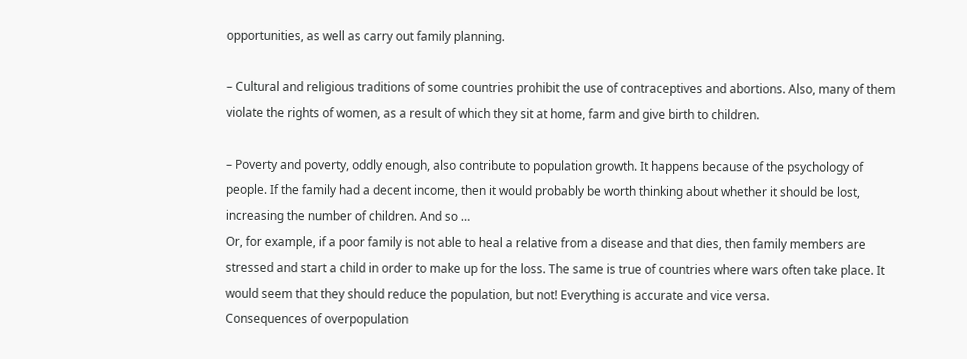opportunities, as well as carry out family planning.

– Cultural and religious traditions of some countries prohibit the use of contraceptives and abortions. Also, many of them violate the rights of women, as a result of which they sit at home, farm and give birth to children.

– Poverty and poverty, oddly enough, also contribute to population growth. It happens because of the psychology of people. If the family had a decent income, then it would probably be worth thinking about whether it should be lost, increasing the number of children. And so …
Or, for example, if a poor family is not able to heal a relative from a disease and that dies, then family members are stressed and start a child in order to make up for the loss. The same is true of countries where wars often take place. It would seem that they should reduce the population, but not! Everything is accurate and vice versa.
Consequences of overpopulation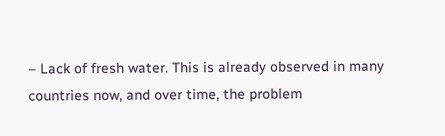– Lack of fresh water. This is already observed in many countries now, and over time, the problem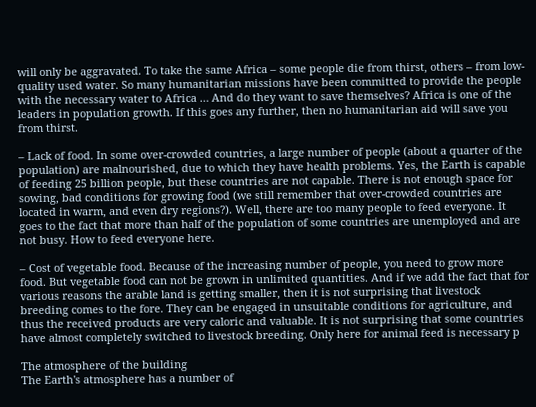will only be aggravated. To take the same Africa – some people die from thirst, others – from low-quality used water. So many humanitarian missions have been committed to provide the people with the necessary water to Africa … And do they want to save themselves? Africa is one of the leaders in population growth. If this goes any further, then no humanitarian aid will save you from thirst.

– Lack of food. In some over-crowded countries, a large number of people (about a quarter of the population) are malnourished, due to which they have health problems. Yes, the Earth is capable of feeding 25 billion people, but these countries are not capable. There is not enough space for sowing, bad conditions for growing food (we still remember that over-crowded countries are located in warm, and even dry regions?). Well, there are too many people to feed everyone. It goes to the fact that more than half of the population of some countries are unemployed and are not busy. How to feed everyone here.

– Cost of vegetable food. Because of the increasing number of people, you need to grow more food. But vegetable food can not be grown in unlimited quantities. And if we add the fact that for various reasons the arable land is getting smaller, then it is not surprising that livestock breeding comes to the fore. They can be engaged in unsuitable conditions for agriculture, and thus the received products are very caloric and valuable. It is not surprising that some countries have almost completely switched to livestock breeding. Only here for animal feed is necessary p

The atmosphere of the building
The Earth's atmosphere has a number of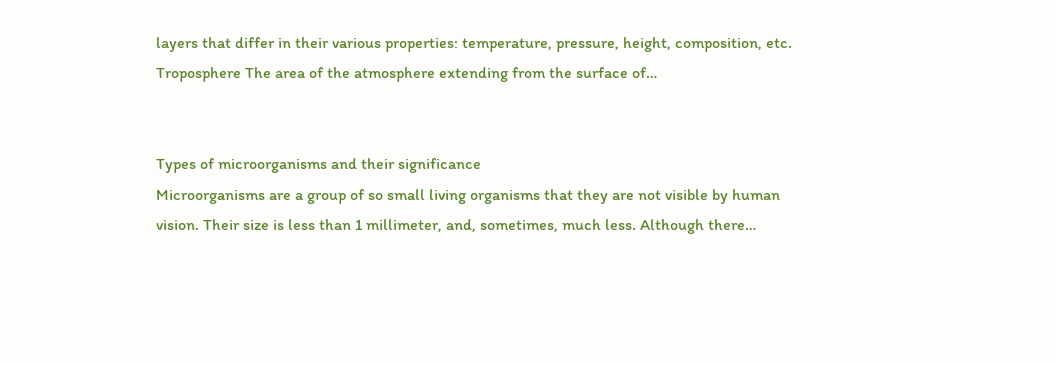layers that differ in their various properties: temperature, pressure, height, composition, etc. Troposphere The area of the atmosphere extending from the surface of…


Types of microorganisms and their significance
Microorganisms are a group of so small living organisms that they are not visible by human vision. Their size is less than 1 millimeter, and, sometimes, much less. Although there…